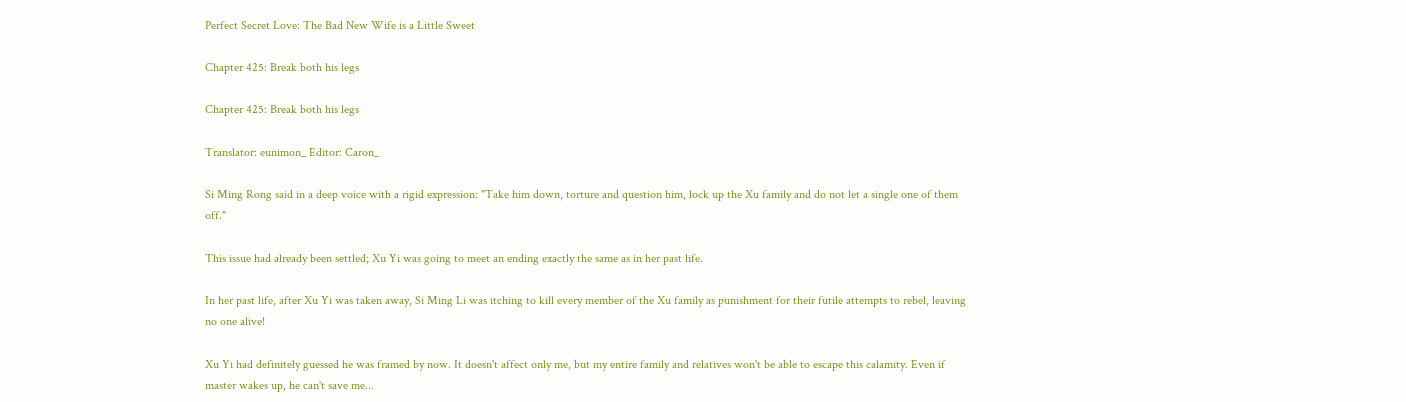Perfect Secret Love: The Bad New Wife is a Little Sweet

Chapter 425: Break both his legs

Chapter 425: Break both his legs

Translator: eunimon_ Editor: Caron_

Si Ming Rong said in a deep voice with a rigid expression: "Take him down, torture and question him, lock up the Xu family and do not let a single one of them off."

This issue had already been settled; Xu Yi was going to meet an ending exactly the same as in her past life.

In her past life, after Xu Yi was taken away, Si Ming Li was itching to kill every member of the Xu family as punishment for their futile attempts to rebel, leaving no one alive!

Xu Yi had definitely guessed he was framed by now. It doesn't affect only me, but my entire family and relatives won't be able to escape this calamity. Even if master wakes up, he can't save me...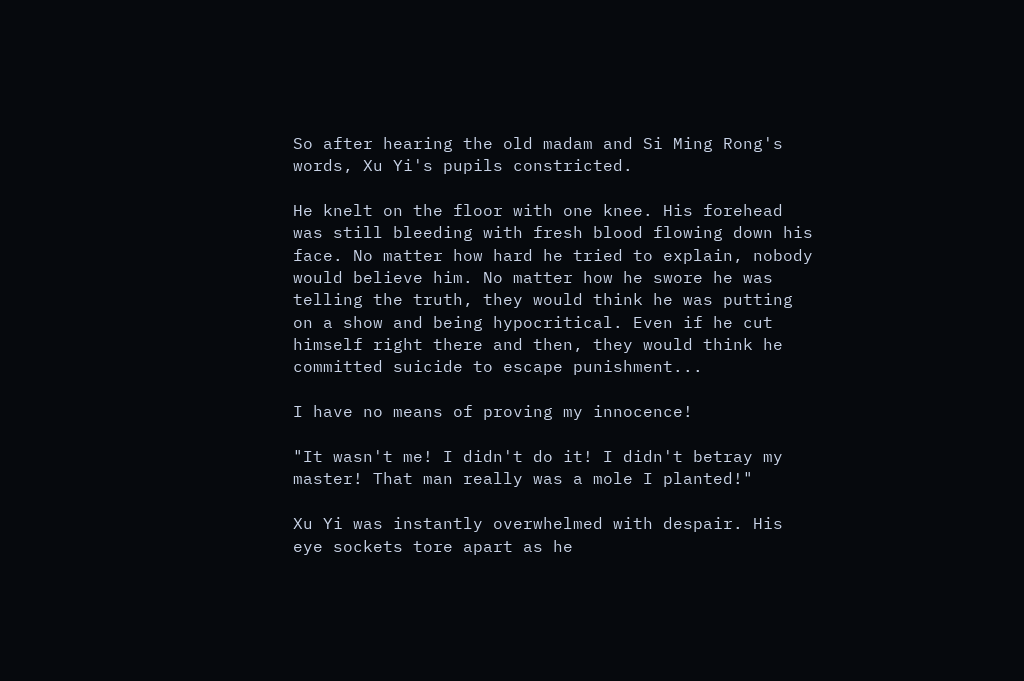So after hearing the old madam and Si Ming Rong's words, Xu Yi's pupils constricted.

He knelt on the floor with one knee. His forehead was still bleeding with fresh blood flowing down his face. No matter how hard he tried to explain, nobody would believe him. No matter how he swore he was telling the truth, they would think he was putting on a show and being hypocritical. Even if he cut himself right there and then, they would think he committed suicide to escape punishment...

I have no means of proving my innocence!

"It wasn't me! I didn't do it! I didn't betray my master! That man really was a mole I planted!"

Xu Yi was instantly overwhelmed with despair. His eye sockets tore apart as he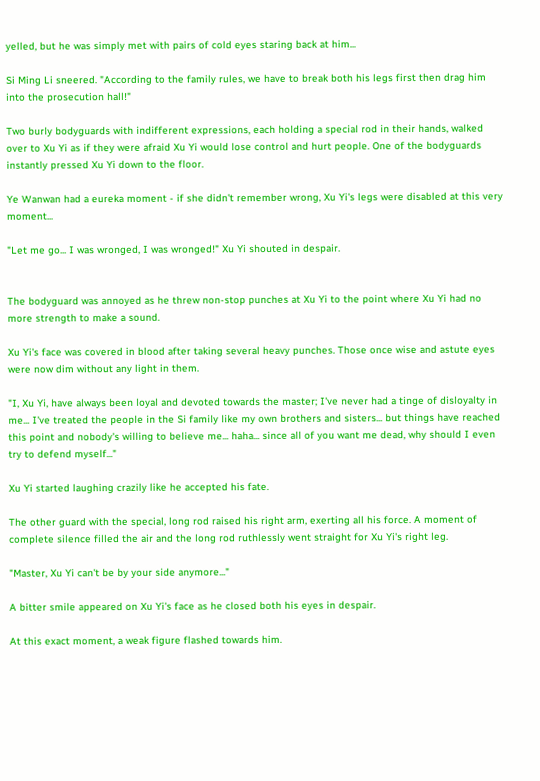yelled, but he was simply met with pairs of cold eyes staring back at him...

Si Ming Li sneered. "According to the family rules, we have to break both his legs first then drag him into the prosecution hall!"

Two burly bodyguards with indifferent expressions, each holding a special rod in their hands, walked over to Xu Yi as if they were afraid Xu Yi would lose control and hurt people. One of the bodyguards instantly pressed Xu Yi down to the floor.

Ye Wanwan had a eureka moment - if she didn't remember wrong, Xu Yi's legs were disabled at this very moment...

"Let me go... I was wronged, I was wronged!" Xu Yi shouted in despair.


The bodyguard was annoyed as he threw non-stop punches at Xu Yi to the point where Xu Yi had no more strength to make a sound.

Xu Yi's face was covered in blood after taking several heavy punches. Those once wise and astute eyes were now dim without any light in them.

"I, Xu Yi, have always been loyal and devoted towards the master; I've never had a tinge of disloyalty in me... I've treated the people in the Si family like my own brothers and sisters... but things have reached this point and nobody's willing to believe me... haha... since all of you want me dead, why should I even try to defend myself..."

Xu Yi started laughing crazily like he accepted his fate.

The other guard with the special, long rod raised his right arm, exerting all his force. A moment of complete silence filled the air and the long rod ruthlessly went straight for Xu Yi's right leg.

"Master, Xu Yi can't be by your side anymore..."

A bitter smile appeared on Xu Yi's face as he closed both his eyes in despair.

At this exact moment, a weak figure flashed towards him.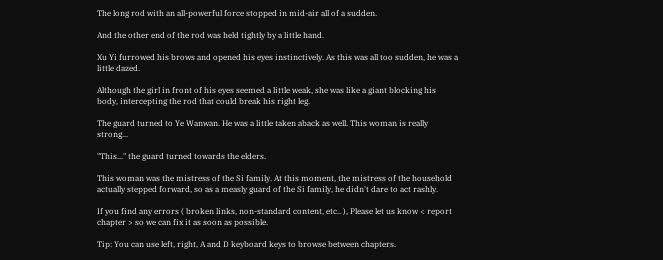The long rod with an all-powerful force stopped in mid-air all of a sudden.

And the other end of the rod was held tightly by a little hand.

Xu Yi furrowed his brows and opened his eyes instinctively. As this was all too sudden, he was a little dazed.

Although the girl in front of his eyes seemed a little weak, she was like a giant blocking his body, intercepting the rod that could break his right leg.

The guard turned to Ye Wanwan. He was a little taken aback as well. This woman is really strong...

"This..." the guard turned towards the elders.

This woman was the mistress of the Si family. At this moment, the mistress of the household actually stepped forward, so as a measly guard of the Si family, he didn't dare to act rashly.

If you find any errors ( broken links, non-standard content, etc.. ), Please let us know < report chapter > so we can fix it as soon as possible.

Tip: You can use left, right, A and D keyboard keys to browse between chapters.